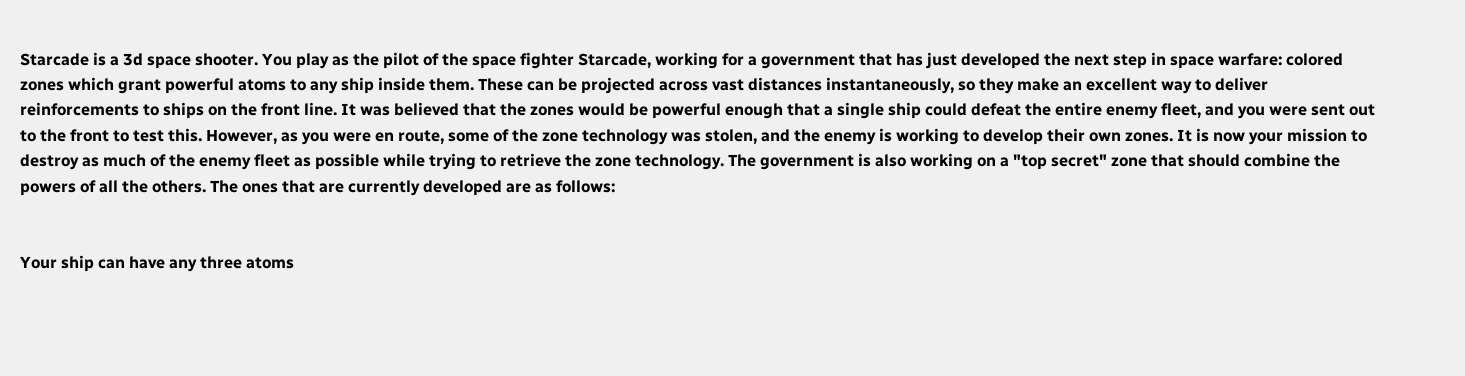Starcade is a 3d space shooter. You play as the pilot of the space fighter Starcade, working for a government that has just developed the next step in space warfare: colored zones which grant powerful atoms to any ship inside them. These can be projected across vast distances instantaneously, so they make an excellent way to deliver reinforcements to ships on the front line. It was believed that the zones would be powerful enough that a single ship could defeat the entire enemy fleet, and you were sent out to the front to test this. However, as you were en route, some of the zone technology was stolen, and the enemy is working to develop their own zones. It is now your mission to destroy as much of the enemy fleet as possible while trying to retrieve the zone technology. The government is also working on a "top secret" zone that should combine the powers of all the others. The ones that are currently developed are as follows:


Your ship can have any three atoms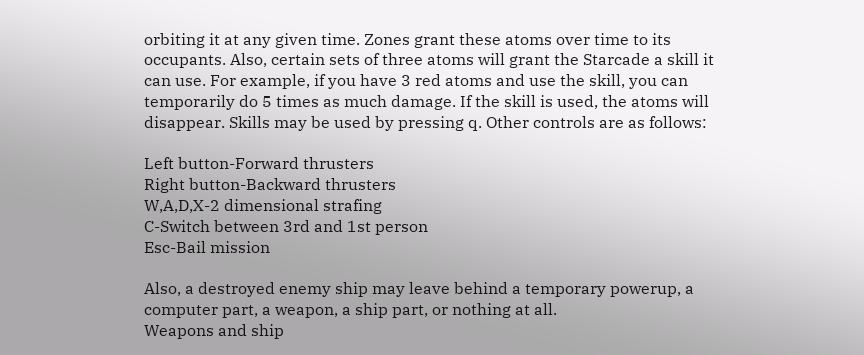orbiting it at any given time. Zones grant these atoms over time to its occupants. Also, certain sets of three atoms will grant the Starcade a skill it can use. For example, if you have 3 red atoms and use the skill, you can temporarily do 5 times as much damage. If the skill is used, the atoms will disappear. Skills may be used by pressing q. Other controls are as follows:

Left button-Forward thrusters
Right button-Backward thrusters
W,A,D,X-2 dimensional strafing
C-Switch between 3rd and 1st person
Esc-Bail mission

Also, a destroyed enemy ship may leave behind a temporary powerup, a computer part, a weapon, a ship part, or nothing at all.
Weapons and ship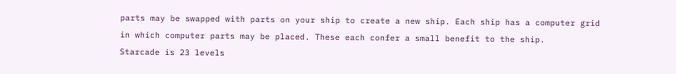parts may be swapped with parts on your ship to create a new ship. Each ship has a computer grid in which computer parts may be placed. These each confer a small benefit to the ship.
Starcade is 23 levels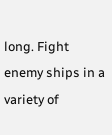long. Fight enemy ships in a variety of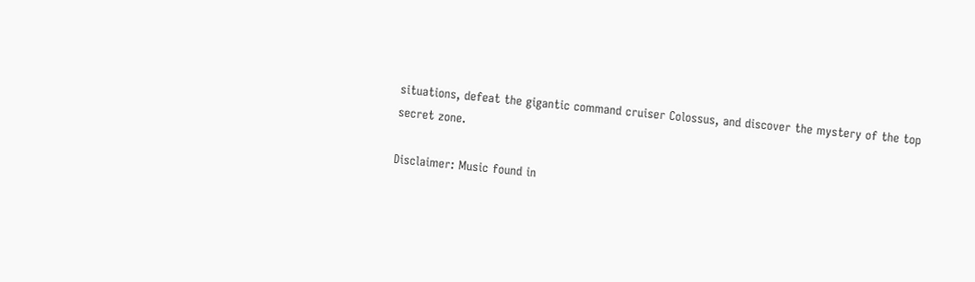situations, defeat the gigantic command cruiser Colossus, and discover the mystery of the top secret zone.

Disclaimer: Music found in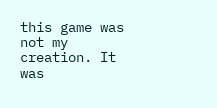this game was not my creation. It was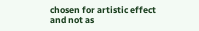chosen for artistic effect and not as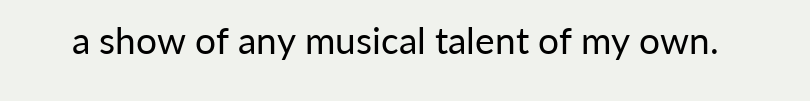a show of any musical talent of my own.